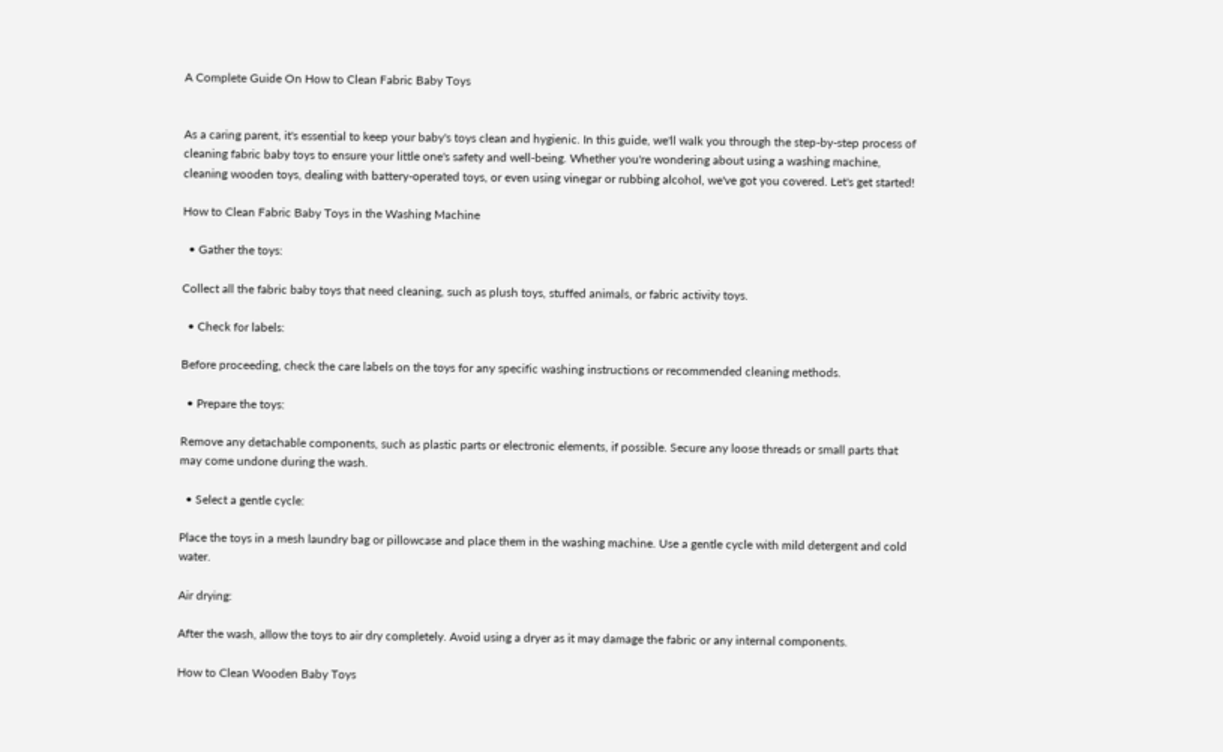A Complete Guide On How to Clean Fabric Baby Toys


As a caring parent, it's essential to keep your baby's toys clean and hygienic. In this guide, we'll walk you through the step-by-step process of cleaning fabric baby toys to ensure your little one's safety and well-being. Whether you're wondering about using a washing machine, cleaning wooden toys, dealing with battery-operated toys, or even using vinegar or rubbing alcohol, we've got you covered. Let's get started!

How to Clean Fabric Baby Toys in the Washing Machine

  • Gather the toys:

Collect all the fabric baby toys that need cleaning, such as plush toys, stuffed animals, or fabric activity toys.

  • Check for labels:

Before proceeding, check the care labels on the toys for any specific washing instructions or recommended cleaning methods.

  • Prepare the toys:

Remove any detachable components, such as plastic parts or electronic elements, if possible. Secure any loose threads or small parts that may come undone during the wash.

  • Select a gentle cycle:

Place the toys in a mesh laundry bag or pillowcase and place them in the washing machine. Use a gentle cycle with mild detergent and cold water.

Air drying:

After the wash, allow the toys to air dry completely. Avoid using a dryer as it may damage the fabric or any internal components.

How to Clean Wooden Baby Toys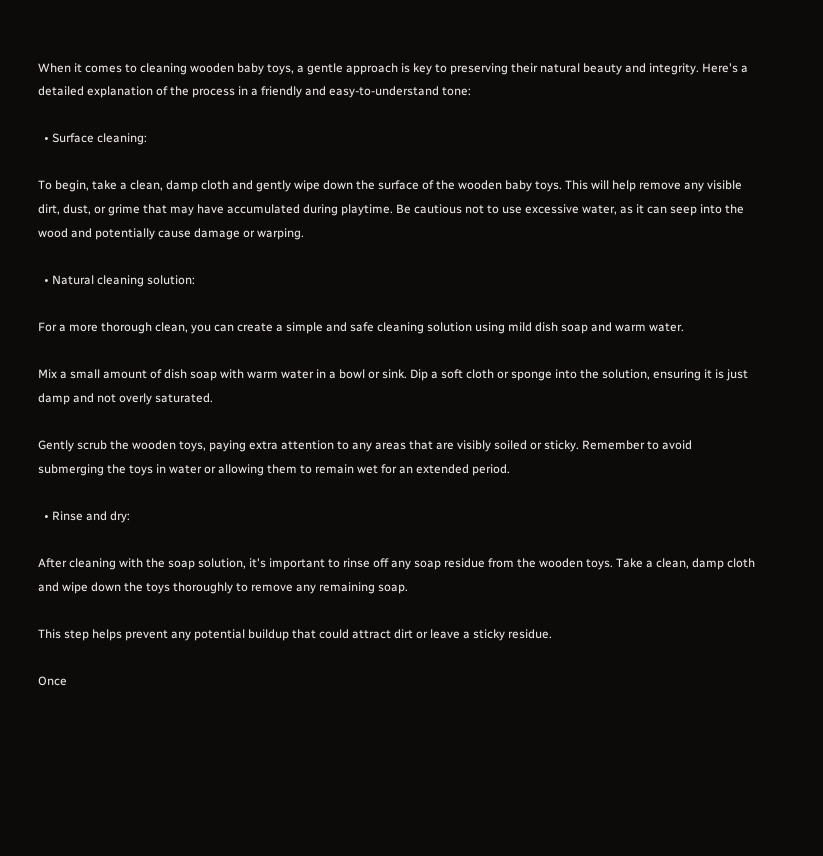When it comes to cleaning wooden baby toys, a gentle approach is key to preserving their natural beauty and integrity. Here's a detailed explanation of the process in a friendly and easy-to-understand tone:

  • Surface cleaning:

To begin, take a clean, damp cloth and gently wipe down the surface of the wooden baby toys. This will help remove any visible dirt, dust, or grime that may have accumulated during playtime. Be cautious not to use excessive water, as it can seep into the wood and potentially cause damage or warping.

  • Natural cleaning solution:

For a more thorough clean, you can create a simple and safe cleaning solution using mild dish soap and warm water.

Mix a small amount of dish soap with warm water in a bowl or sink. Dip a soft cloth or sponge into the solution, ensuring it is just damp and not overly saturated.

Gently scrub the wooden toys, paying extra attention to any areas that are visibly soiled or sticky. Remember to avoid submerging the toys in water or allowing them to remain wet for an extended period.

  • Rinse and dry:

After cleaning with the soap solution, it's important to rinse off any soap residue from the wooden toys. Take a clean, damp cloth and wipe down the toys thoroughly to remove any remaining soap.

This step helps prevent any potential buildup that could attract dirt or leave a sticky residue.

Once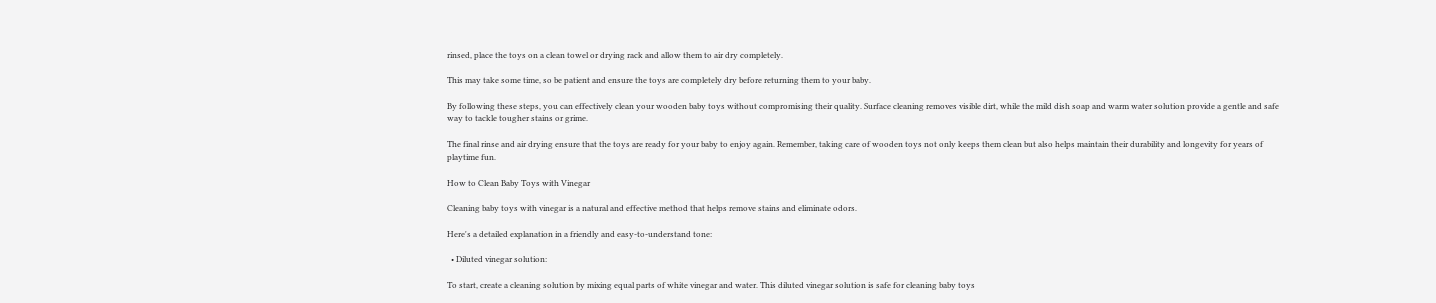rinsed, place the toys on a clean towel or drying rack and allow them to air dry completely.

This may take some time, so be patient and ensure the toys are completely dry before returning them to your baby.

By following these steps, you can effectively clean your wooden baby toys without compromising their quality. Surface cleaning removes visible dirt, while the mild dish soap and warm water solution provide a gentle and safe way to tackle tougher stains or grime.

The final rinse and air drying ensure that the toys are ready for your baby to enjoy again. Remember, taking care of wooden toys not only keeps them clean but also helps maintain their durability and longevity for years of playtime fun.

How to Clean Baby Toys with Vinegar

Cleaning baby toys with vinegar is a natural and effective method that helps remove stains and eliminate odors.

Here's a detailed explanation in a friendly and easy-to-understand tone:

  • Diluted vinegar solution:

To start, create a cleaning solution by mixing equal parts of white vinegar and water. This diluted vinegar solution is safe for cleaning baby toys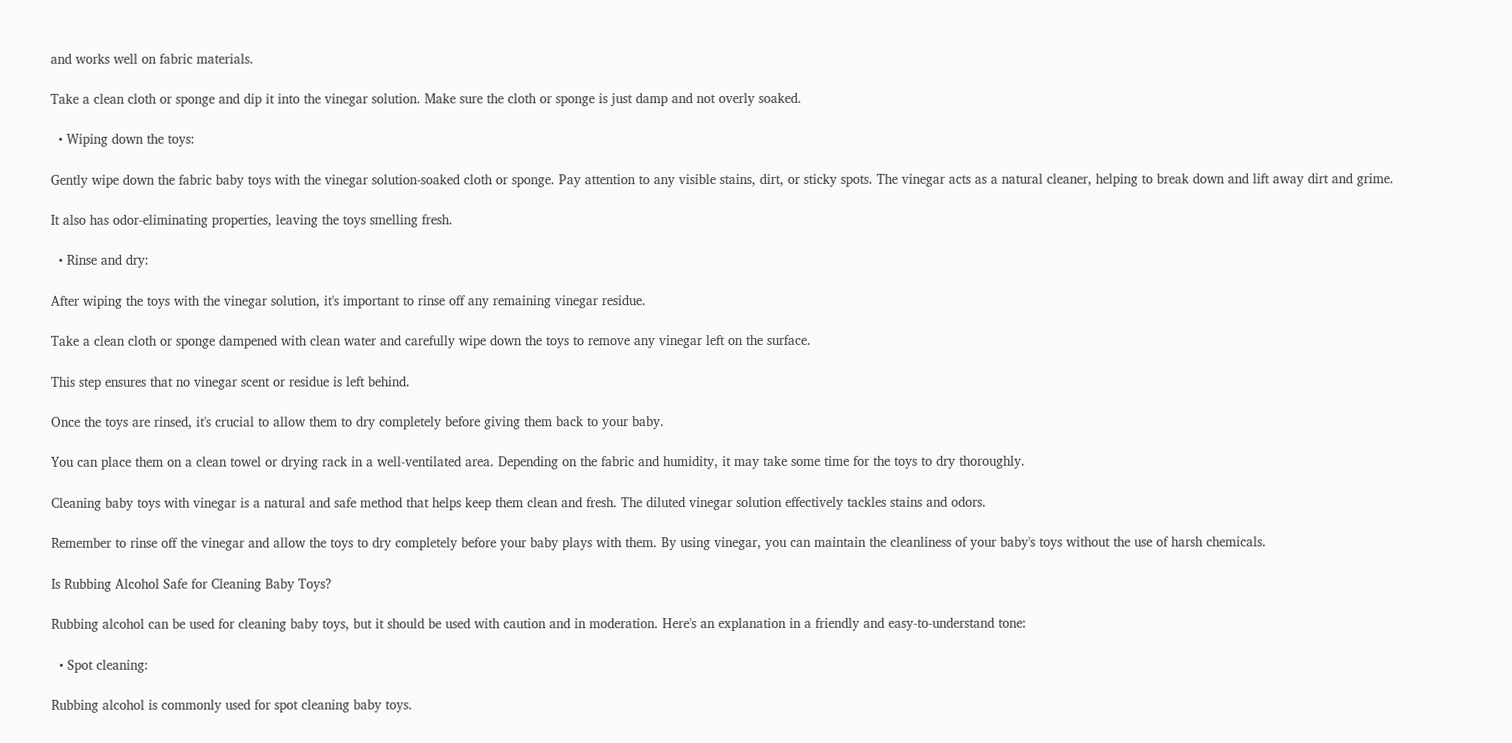and works well on fabric materials.

Take a clean cloth or sponge and dip it into the vinegar solution. Make sure the cloth or sponge is just damp and not overly soaked.

  • Wiping down the toys:

Gently wipe down the fabric baby toys with the vinegar solution-soaked cloth or sponge. Pay attention to any visible stains, dirt, or sticky spots. The vinegar acts as a natural cleaner, helping to break down and lift away dirt and grime.

It also has odor-eliminating properties, leaving the toys smelling fresh.

  • Rinse and dry:

After wiping the toys with the vinegar solution, it's important to rinse off any remaining vinegar residue.

Take a clean cloth or sponge dampened with clean water and carefully wipe down the toys to remove any vinegar left on the surface.

This step ensures that no vinegar scent or residue is left behind.

Once the toys are rinsed, it's crucial to allow them to dry completely before giving them back to your baby.

You can place them on a clean towel or drying rack in a well-ventilated area. Depending on the fabric and humidity, it may take some time for the toys to dry thoroughly.

Cleaning baby toys with vinegar is a natural and safe method that helps keep them clean and fresh. The diluted vinegar solution effectively tackles stains and odors.

Remember to rinse off the vinegar and allow the toys to dry completely before your baby plays with them. By using vinegar, you can maintain the cleanliness of your baby's toys without the use of harsh chemicals.

Is Rubbing Alcohol Safe for Cleaning Baby Toys?

Rubbing alcohol can be used for cleaning baby toys, but it should be used with caution and in moderation. Here's an explanation in a friendly and easy-to-understand tone:

  • Spot cleaning:

Rubbing alcohol is commonly used for spot cleaning baby toys.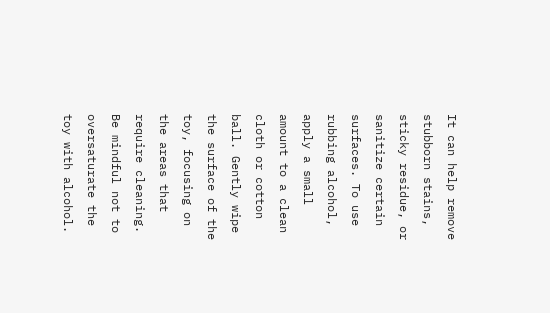It can help remove stubborn stains, sticky residue, or sanitize certain surfaces. To use rubbing alcohol, apply a small amount to a clean cloth or cotton ball. Gently wipe the surface of the toy, focusing on the areas that require cleaning. Be mindful not to oversaturate the toy with alcohol.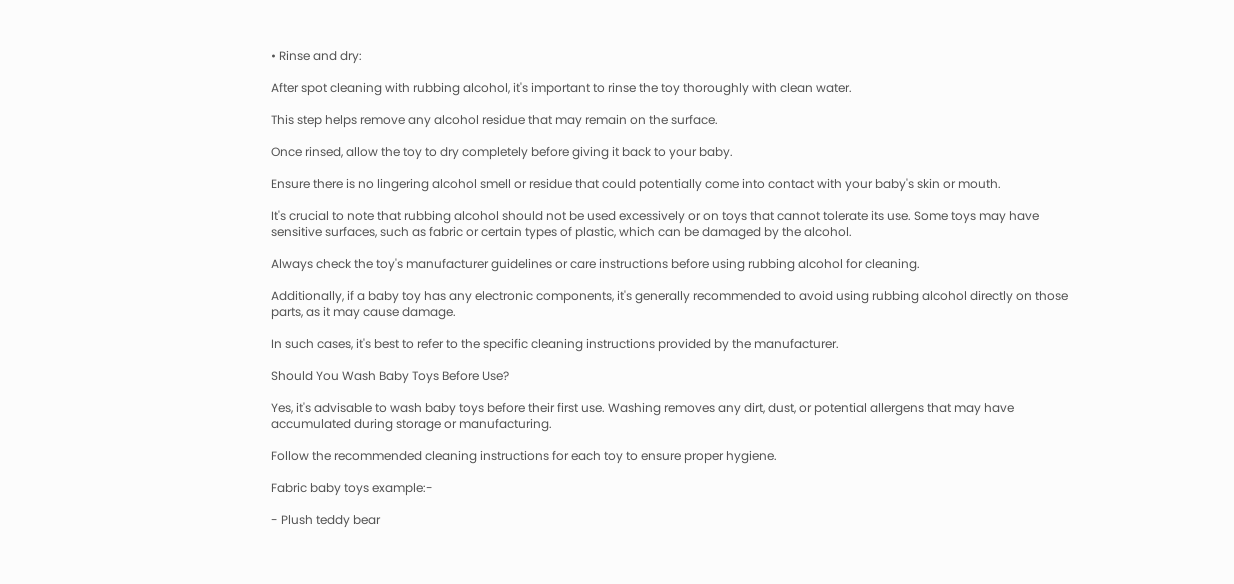• Rinse and dry:

After spot cleaning with rubbing alcohol, it's important to rinse the toy thoroughly with clean water.

This step helps remove any alcohol residue that may remain on the surface.

Once rinsed, allow the toy to dry completely before giving it back to your baby.

Ensure there is no lingering alcohol smell or residue that could potentially come into contact with your baby's skin or mouth.

It's crucial to note that rubbing alcohol should not be used excessively or on toys that cannot tolerate its use. Some toys may have sensitive surfaces, such as fabric or certain types of plastic, which can be damaged by the alcohol.

Always check the toy's manufacturer guidelines or care instructions before using rubbing alcohol for cleaning.

Additionally, if a baby toy has any electronic components, it's generally recommended to avoid using rubbing alcohol directly on those parts, as it may cause damage.

In such cases, it's best to refer to the specific cleaning instructions provided by the manufacturer.

Should You Wash Baby Toys Before Use?

Yes, it's advisable to wash baby toys before their first use. Washing removes any dirt, dust, or potential allergens that may have accumulated during storage or manufacturing.

Follow the recommended cleaning instructions for each toy to ensure proper hygiene.

Fabric baby toys example:-

- Plush teddy bear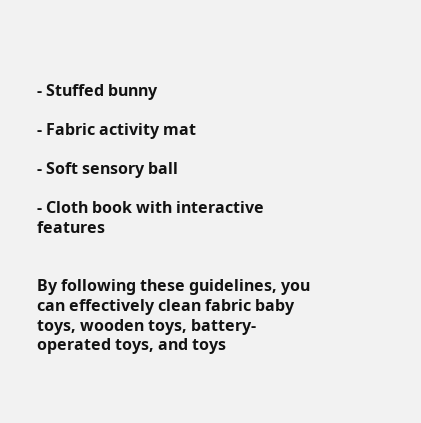- Stuffed bunny

- Fabric activity mat

- Soft sensory ball

- Cloth book with interactive features


By following these guidelines, you can effectively clean fabric baby toys, wooden toys, battery-operated toys, and toys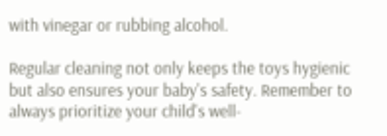with vinegar or rubbing alcohol.

Regular cleaning not only keeps the toys hygienic but also ensures your baby's safety. Remember to always prioritize your child's well-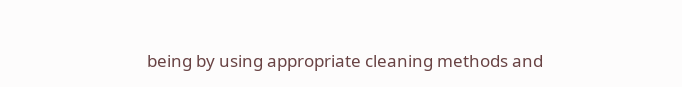being by using appropriate cleaning methods and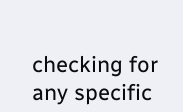checking for any specific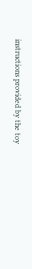instructions provided by the toy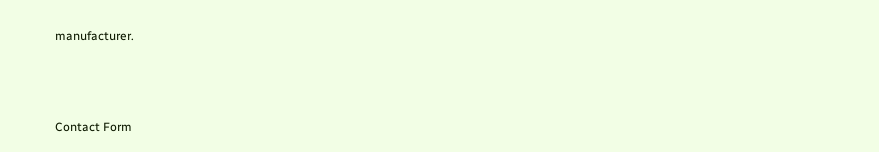manufacturer.



Contact Form